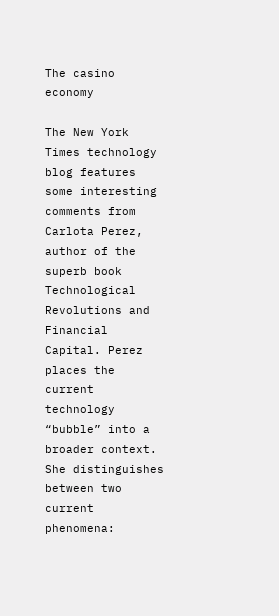The casino economy

The New York Times technology blog features some interesting comments from Carlota Perez, author of the superb book Technological Revolutions and Financial Capital. Perez places the current technology “bubble” into a broader context. She distinguishes between two current phenomena: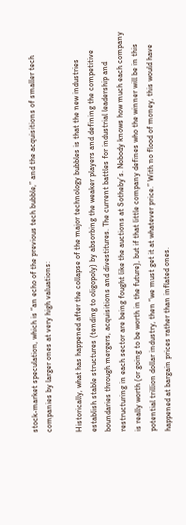stock-market speculation, which is “an echo of the previous tech bubble,” and the acquisitions of smaller tech companies by larger ones at very high valuations:

Historically, what has happened after the collapse of the major technology bubbles is that the new industries establish stable structures (tending to oligopoly) by absorbing the weaker players and defining the competitive boundaries through mergers, acquisitions and divestitures. The current battles for industrial leadership and restructuring in each sector are being fought like the auctions at Sotheby’s. Nobody knows how much each company is really worth (or going to be worth in the future), but if that little company defines who the winner will be in this potential trillion dollar industry, then “we must get it at whatever price.” With no flood of money, this would have happened at bargain prices rather than inflated ones.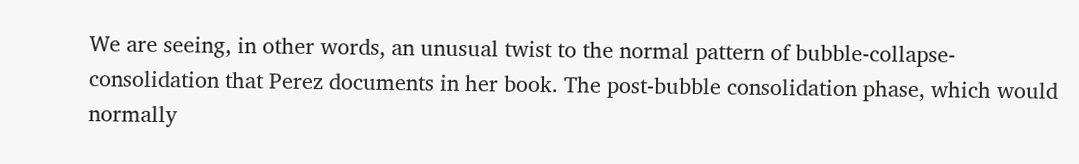We are seeing, in other words, an unusual twist to the normal pattern of bubble-collapse-consolidation that Perez documents in her book. The post-bubble consolidation phase, which would normally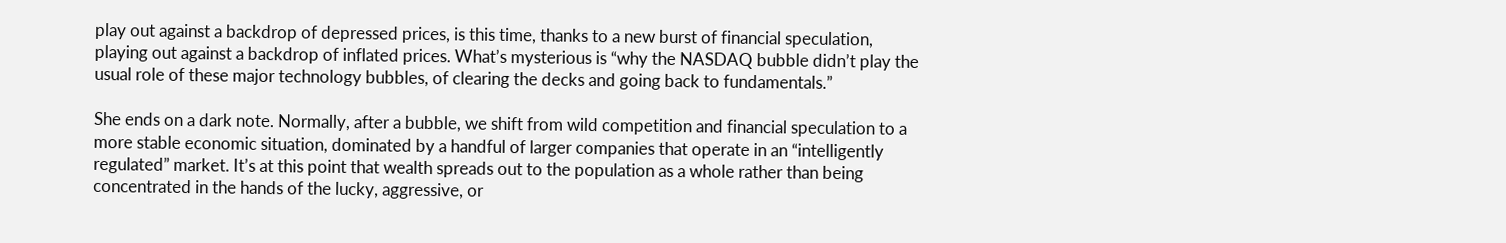play out against a backdrop of depressed prices, is this time, thanks to a new burst of financial speculation, playing out against a backdrop of inflated prices. What’s mysterious is “why the NASDAQ bubble didn’t play the usual role of these major technology bubbles, of clearing the decks and going back to fundamentals.”

She ends on a dark note. Normally, after a bubble, we shift from wild competition and financial speculation to a more stable economic situation, dominated by a handful of larger companies that operate in an “intelligently regulated” market. It’s at this point that wealth spreads out to the population as a whole rather than being concentrated in the hands of the lucky, aggressive, or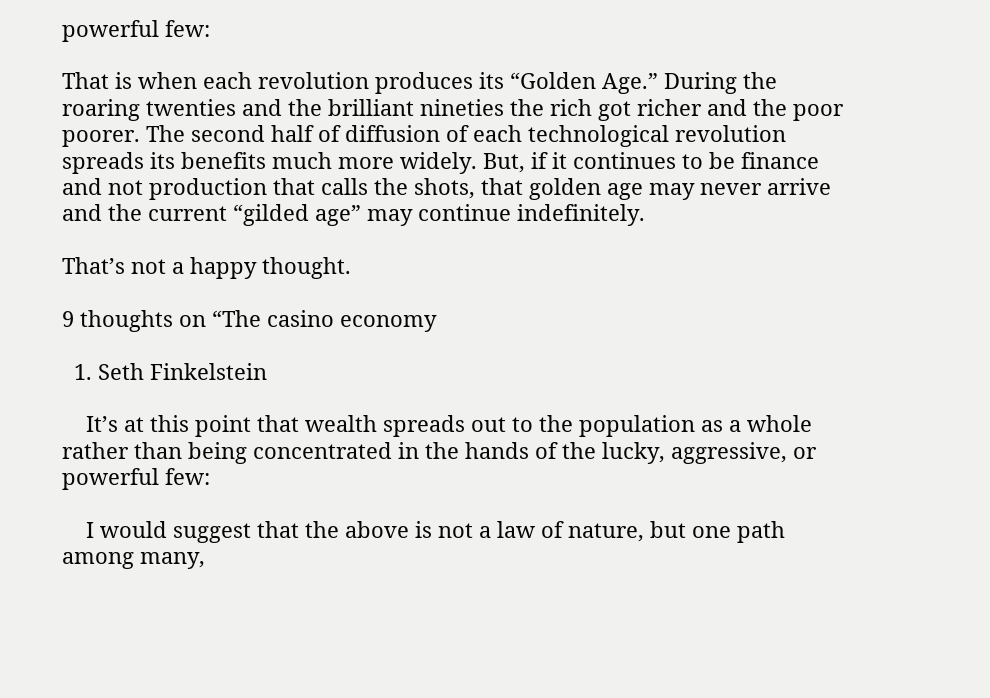powerful few:

That is when each revolution produces its “Golden Age.” During the roaring twenties and the brilliant nineties the rich got richer and the poor poorer. The second half of diffusion of each technological revolution spreads its benefits much more widely. But, if it continues to be finance and not production that calls the shots, that golden age may never arrive and the current “gilded age” may continue indefinitely.

That’s not a happy thought.

9 thoughts on “The casino economy

  1. Seth Finkelstein

    It’s at this point that wealth spreads out to the population as a whole rather than being concentrated in the hands of the lucky, aggressive, or powerful few:

    I would suggest that the above is not a law of nature, but one path among many,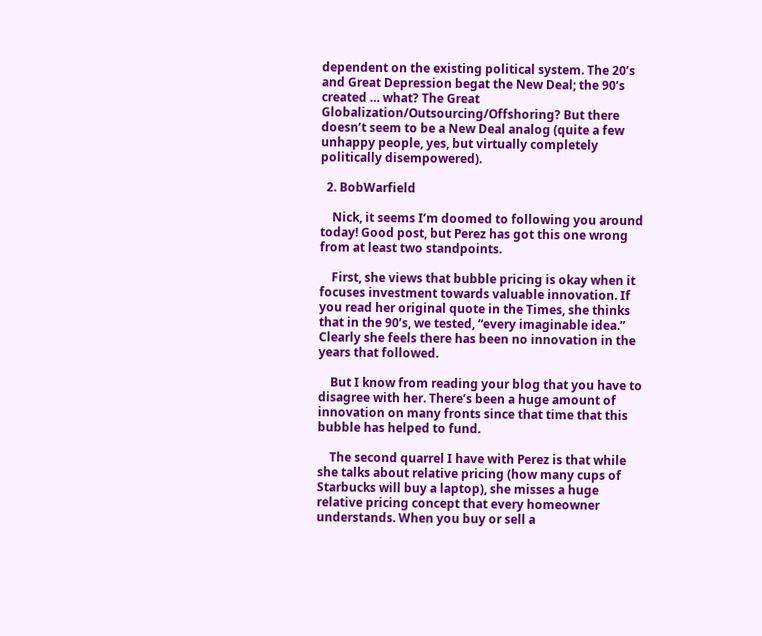dependent on the existing political system. The 20’s and Great Depression begat the New Deal; the 90’s created … what? The Great Globalization/Outsourcing/Offshoring? But there doesn’t seem to be a New Deal analog (quite a few unhappy people, yes, but virtually completely politically disempowered).

  2. BobWarfield

    Nick, it seems I’m doomed to following you around today! Good post, but Perez has got this one wrong from at least two standpoints.

    First, she views that bubble pricing is okay when it focuses investment towards valuable innovation. If you read her original quote in the Times, she thinks that in the 90’s, we tested, “every imaginable idea.” Clearly she feels there has been no innovation in the years that followed.

    But I know from reading your blog that you have to disagree with her. There’s been a huge amount of innovation on many fronts since that time that this bubble has helped to fund.

    The second quarrel I have with Perez is that while she talks about relative pricing (how many cups of Starbucks will buy a laptop), she misses a huge relative pricing concept that every homeowner understands. When you buy or sell a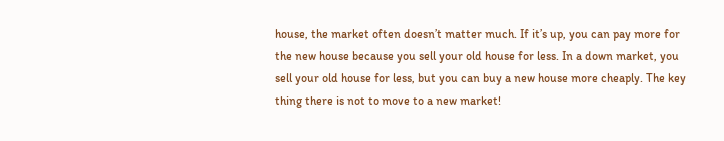house, the market often doesn’t matter much. If it’s up, you can pay more for the new house because you sell your old house for less. In a down market, you sell your old house for less, but you can buy a new house more cheaply. The key thing there is not to move to a new market!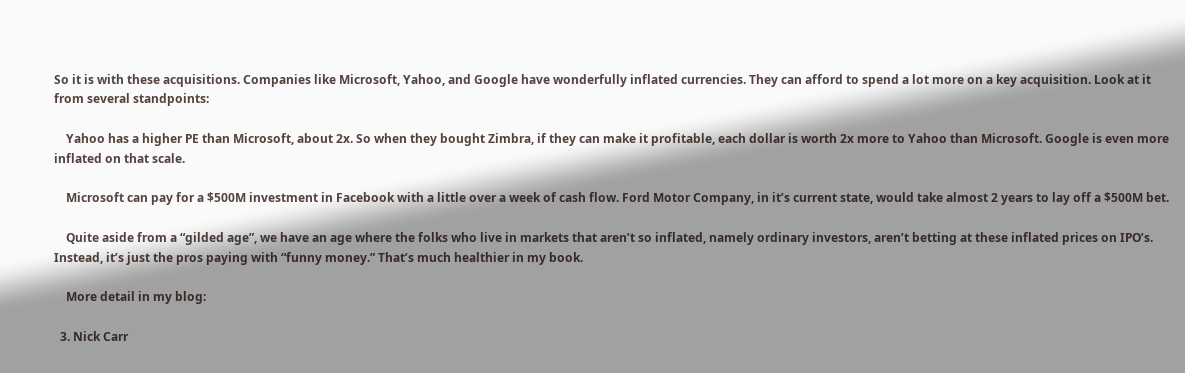So it is with these acquisitions. Companies like Microsoft, Yahoo, and Google have wonderfully inflated currencies. They can afford to spend a lot more on a key acquisition. Look at it from several standpoints:

    Yahoo has a higher PE than Microsoft, about 2x. So when they bought Zimbra, if they can make it profitable, each dollar is worth 2x more to Yahoo than Microsoft. Google is even more inflated on that scale.

    Microsoft can pay for a $500M investment in Facebook with a little over a week of cash flow. Ford Motor Company, in it’s current state, would take almost 2 years to lay off a $500M bet.

    Quite aside from a “gilded age”, we have an age where the folks who live in markets that aren’t so inflated, namely ordinary investors, aren’t betting at these inflated prices on IPO’s. Instead, it’s just the pros paying with “funny money.” That’s much healthier in my book.

    More detail in my blog:

  3. Nick Carr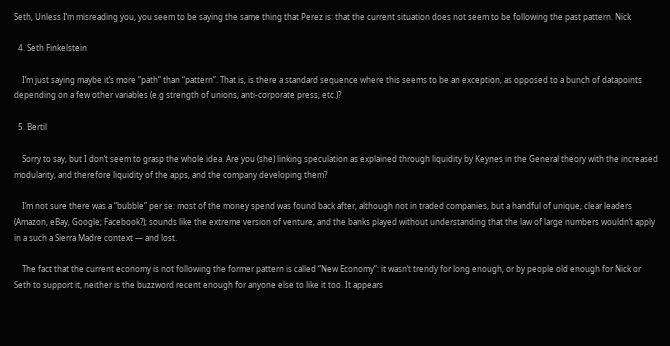Seth, Unless I’m misreading you, you seem to be saying the same thing that Perez is: that the current situation does not seem to be following the past pattern. Nick

  4. Seth Finkelstein

    I’m just saying maybe it’s more “path” than “pattern”. That is, is there a standard sequence where this seems to be an exception, as opposed to a bunch of datapoints depending on a few other variables (e.g strength of unions, anti-corporate press, etc.)?

  5. Bertil

    Sorry to say, but I don’t seem to grasp the whole idea. Are you (she) linking speculation as explained through liquidity by Keynes in the General theory with the increased modularity, and therefore liquidity of the apps, and the company developing them?

    I’m not sure there was a “bubble” per se: most of the money spend was found back after, although not in traded companies, but a handful of unique, clear leaders (Amazon, eBay, Google; Facebook?); sounds like the extreme version of venture, and the banks played without understanding that the law of large numbers wouldn’t apply in a such a Sierra Madre context — and lost.

    The fact that the current economy is not following the former pattern is called “New Economy”: it wasn’t trendy for long enough, or by people old enough for Nick or Seth to support it, neither is the buzzword recent enough for anyone else to like it too. It appears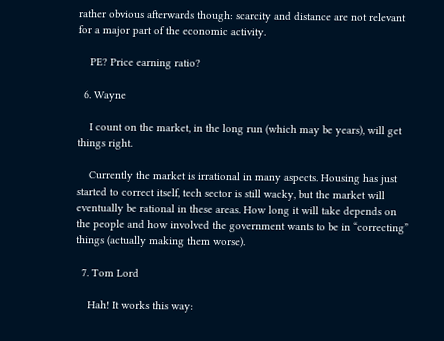rather obvious afterwards though: scarcity and distance are not relevant for a major part of the economic activity.

    PE? Price earning ratio?

  6. Wayne

    I count on the market, in the long run (which may be years), will get things right.

    Currently the market is irrational in many aspects. Housing has just started to correct itself, tech sector is still wacky, but the market will eventually be rational in these areas. How long it will take depends on the people and how involved the government wants to be in “correcting” things (actually making them worse).

  7. Tom Lord

    Hah! It works this way: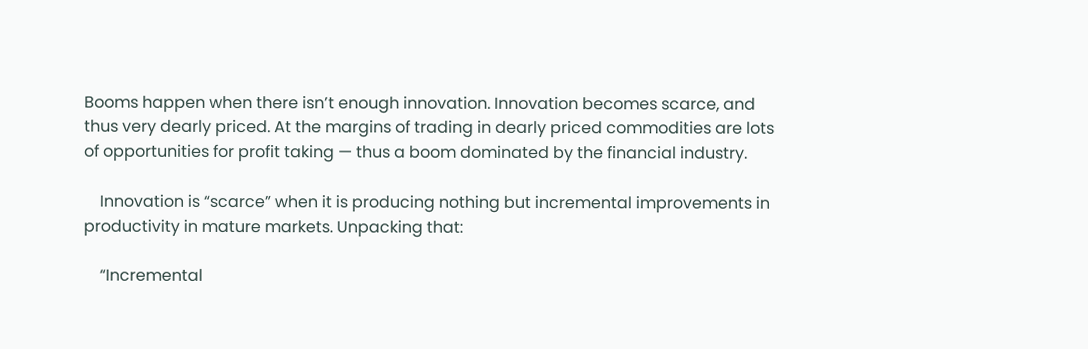Booms happen when there isn’t enough innovation. Innovation becomes scarce, and thus very dearly priced. At the margins of trading in dearly priced commodities are lots of opportunities for profit taking — thus a boom dominated by the financial industry.

    Innovation is “scarce” when it is producing nothing but incremental improvements in productivity in mature markets. Unpacking that:

    “Incremental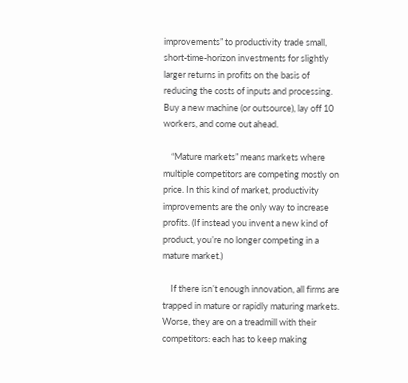improvements” to productivity trade small, short-time-horizon investments for slightly larger returns in profits on the basis of reducing the costs of inputs and processing. Buy a new machine (or outsource), lay off 10 workers, and come out ahead.

    “Mature markets” means markets where multiple competitors are competing mostly on price. In this kind of market, productivity improvements are the only way to increase profits. (If instead you invent a new kind of product, you’re no longer competing in a mature market.)

    If there isn’t enough innovation, all firms are trapped in mature or rapidly maturing markets. Worse, they are on a treadmill with their competitors: each has to keep making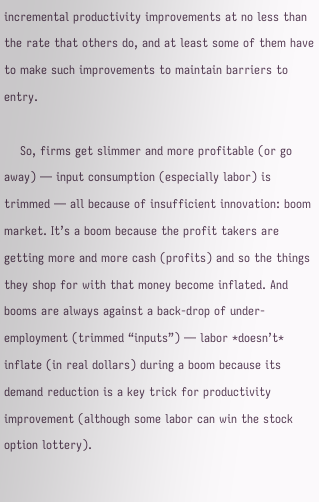incremental productivity improvements at no less than the rate that others do, and at least some of them have to make such improvements to maintain barriers to entry.

    So, firms get slimmer and more profitable (or go away) — input consumption (especially labor) is trimmed — all because of insufficient innovation: boom market. It’s a boom because the profit takers are getting more and more cash (profits) and so the things they shop for with that money become inflated. And booms are always against a back-drop of under-employment (trimmed “inputs”) — labor *doesn’t* inflate (in real dollars) during a boom because its demand reduction is a key trick for productivity improvement (although some labor can win the stock option lottery).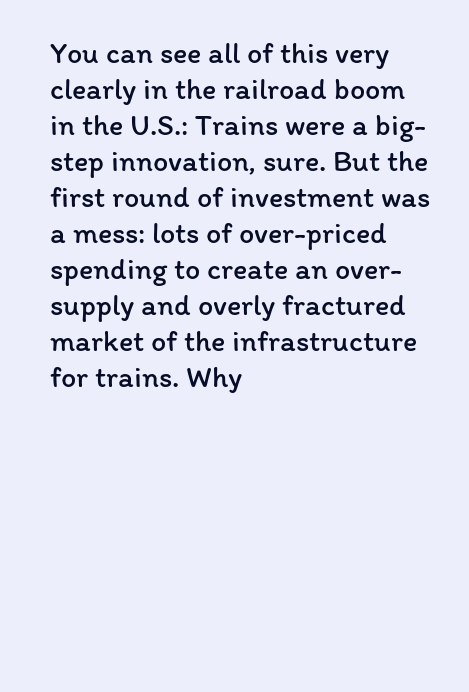You can see all of this very clearly in the railroad boom in the U.S.: Trains were a big-step innovation, sure. But the first round of investment was a mess: lots of over-priced spending to create an over-supply and overly fractured market of the infrastructure for trains. Why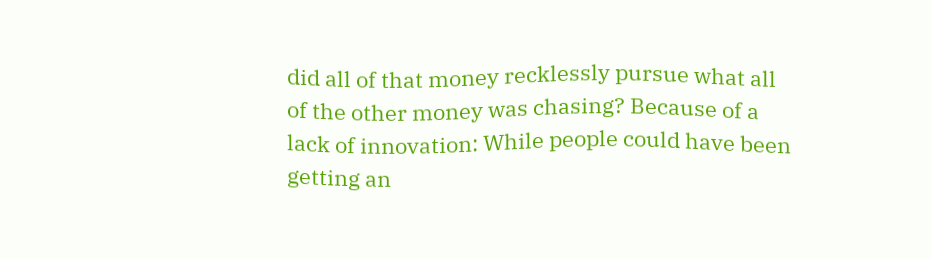did all of that money recklessly pursue what all of the other money was chasing? Because of a lack of innovation: While people could have been getting an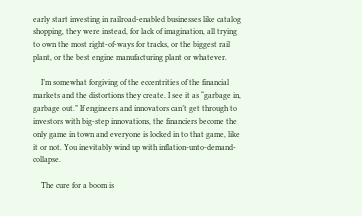early start investing in railroad-enabled businesses like catalog shopping, they were instead, for lack of imagination, all trying to own the most right-of-ways for tracks, or the biggest rail plant, or the best engine manufacturing plant or whatever.

    I’m somewhat forgiving of the eccentrities of the financial markets and the distortions they create. I see it as “garbage in, garbage out.” If engineers and innovators can’t get through to investors with big-step innovations, the financiers become the only game in town and everyone is locked in to that game, like it or not. You inevitably wind up with inflation-unto-demand-collapse.

    The cure for a boom is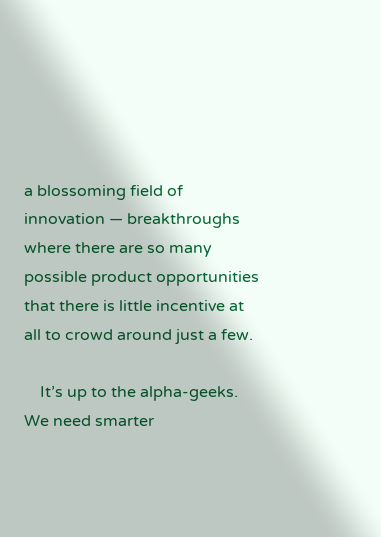a blossoming field of innovation — breakthroughs where there are so many possible product opportunities that there is little incentive at all to crowd around just a few.

    It’s up to the alpha-geeks. We need smarter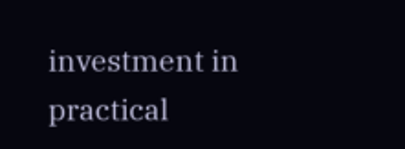investment in practical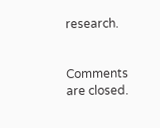research.


Comments are closed.